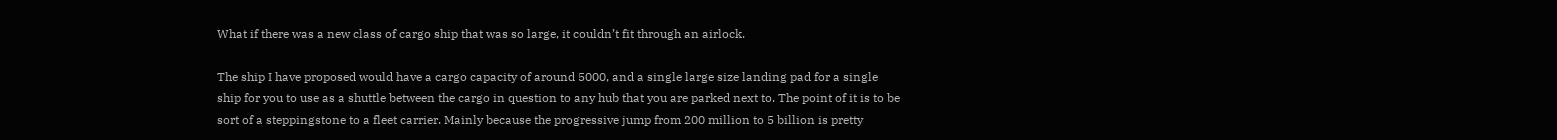What if there was a new class of cargo ship that was so large, it couldn’t fit through an airlock.

The ship I have proposed would have a cargo capacity of around 5000, and a single large size landing pad for a single ship for you to use as a shuttle between the cargo in question to any hub that you are parked next to. The point of it is to be sort of a steppingstone to a fleet carrier. Mainly because the progressive jump from 200 million to 5 billion is pretty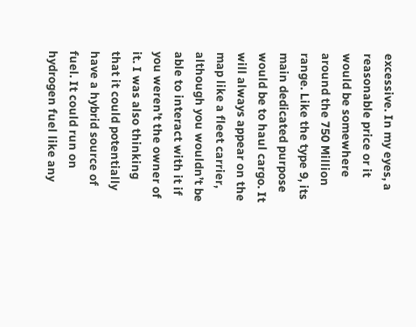excessive. In my eyes, a reasonable price or it would be somewhere around the 750 Million range. Like the type 9, its main dedicated purpose would be to haul cargo. It will always appear on the map like a fleet carrier, although you wouldn’t be able to interact with it if you weren’t the owner of it. I was also thinking that it could potentially have a hybrid source of fuel. It could run on hydrogen fuel like any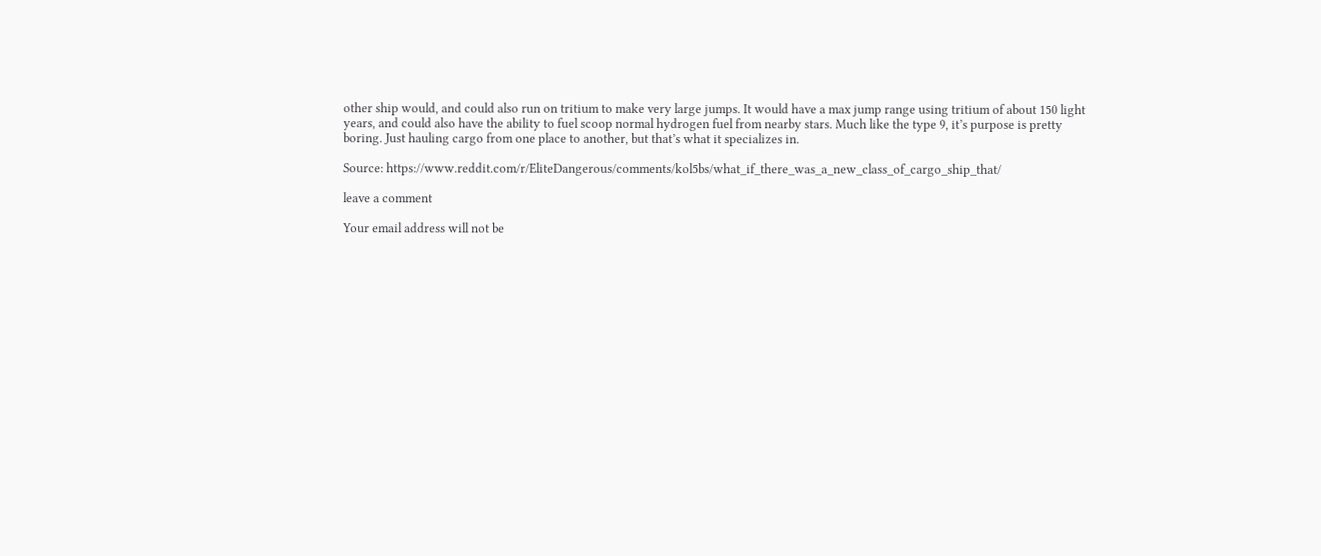other ship would, and could also run on tritium to make very large jumps. It would have a max jump range using tritium of about 150 light years, and could also have the ability to fuel scoop normal hydrogen fuel from nearby stars. Much like the type 9, it’s purpose is pretty boring. Just hauling cargo from one place to another, but that’s what it specializes in.

Source: https://www.reddit.com/r/EliteDangerous/comments/kol5bs/what_if_there_was_a_new_class_of_cargo_ship_that/

leave a comment

Your email address will not be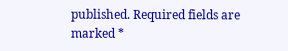published. Required fields are marked *